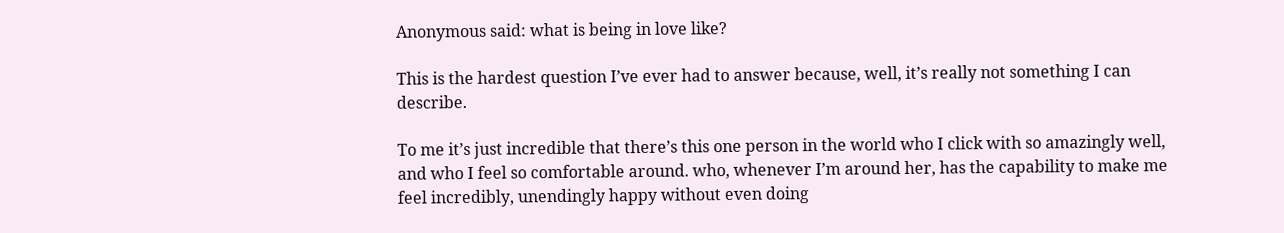Anonymous said: what is being in love like?

This is the hardest question I’ve ever had to answer because, well, it’s really not something I can describe.

To me it’s just incredible that there’s this one person in the world who I click with so amazingly well, and who I feel so comfortable around. who, whenever I’m around her, has the capability to make me feel incredibly, unendingly happy without even doing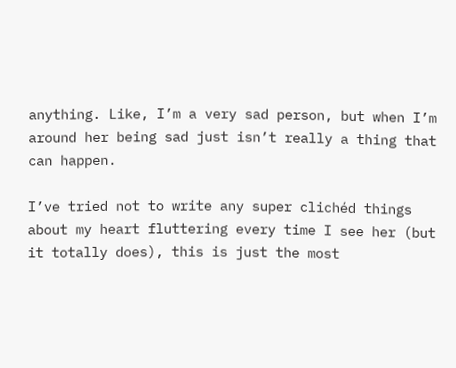anything. Like, I’m a very sad person, but when I’m around her being sad just isn’t really a thing that can happen.

I’ve tried not to write any super clichéd things about my heart fluttering every time I see her (but it totally does), this is just the most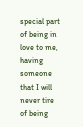special part of being in love to me, having someone that I will never tire of being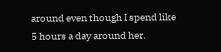around even though I spend like 5 hours a day around her.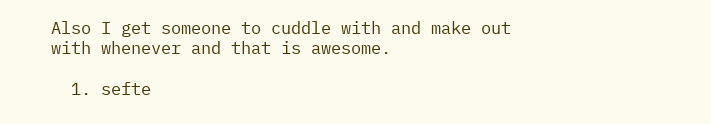Also I get someone to cuddle with and make out with whenever and that is awesome.

  1. sefte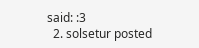said: :3
  2. solsetur posted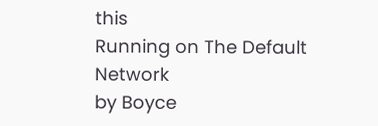this
Running on The Default Network
by Boyce